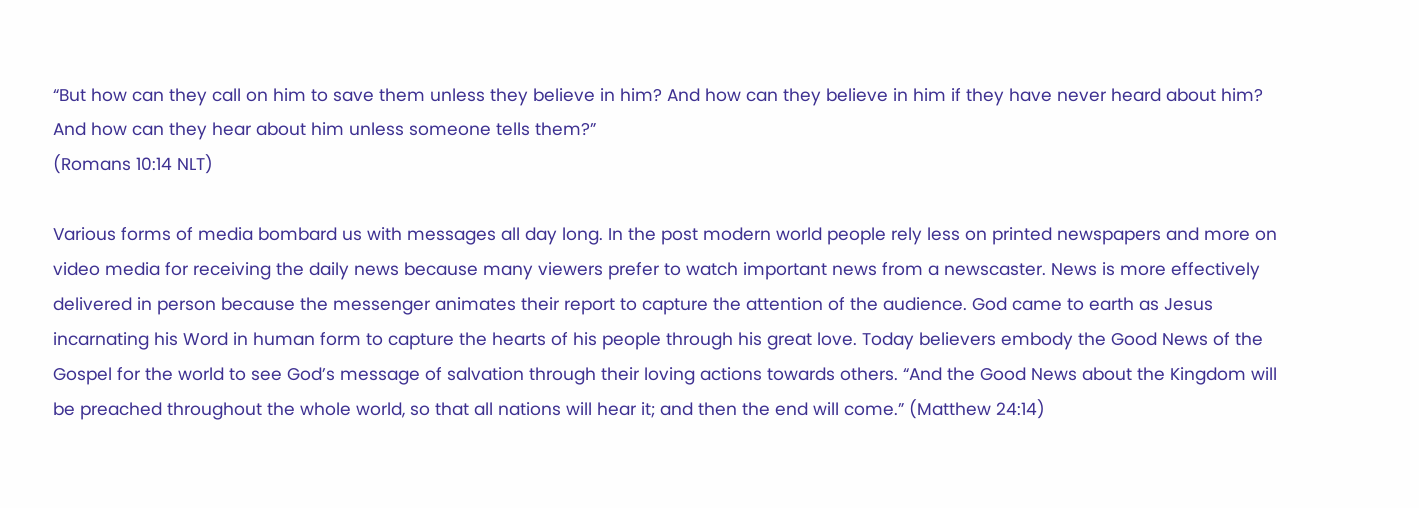“But how can they call on him to save them unless they believe in him? And how can they believe in him if they have never heard about him? And how can they hear about him unless someone tells them?”
(Romans 10:14 NLT)

Various forms of media bombard us with messages all day long. In the post modern world people rely less on printed newspapers and more on video media for receiving the daily news because many viewers prefer to watch important news from a newscaster. News is more effectively delivered in person because the messenger animates their report to capture the attention of the audience. God came to earth as Jesus incarnating his Word in human form to capture the hearts of his people through his great love. Today believers embody the Good News of the Gospel for the world to see God’s message of salvation through their loving actions towards others. “And the Good News about the Kingdom will be preached throughout the whole world, so that all nations will hear it; and then the end will come.” (Matthew 24:14)